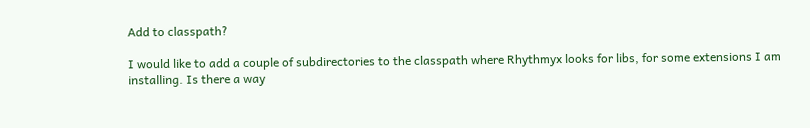Add to classpath?

I would like to add a couple of subdirectories to the classpath where Rhythmyx looks for libs, for some extensions I am installing. Is there a way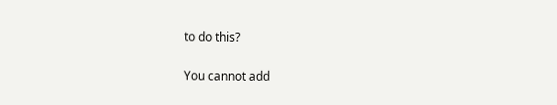to do this?


You cannot add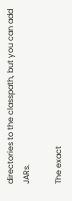directories to the classpath, but you can add JARs.

The exact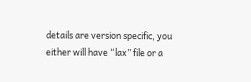details are version specific, you either will have “lax” file or a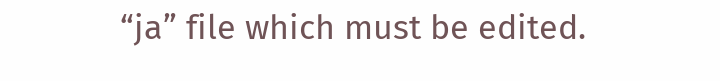“ja” file which must be edited.